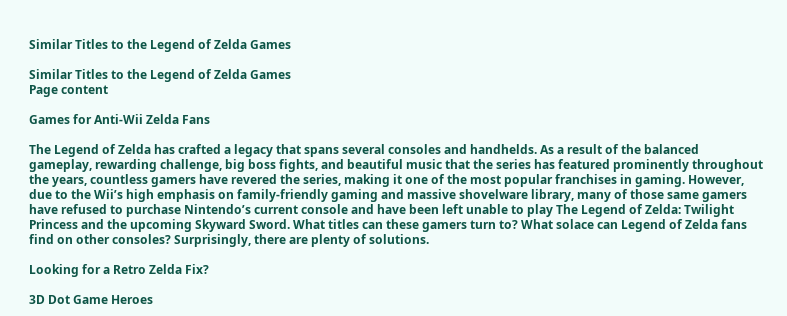Similar Titles to the Legend of Zelda Games

Similar Titles to the Legend of Zelda Games
Page content

Games for Anti-Wii Zelda Fans

The Legend of Zelda has crafted a legacy that spans several consoles and handhelds. As a result of the balanced gameplay, rewarding challenge, big boss fights, and beautiful music that the series has featured prominently throughout the years, countless gamers have revered the series, making it one of the most popular franchises in gaming. However, due to the Wii’s high emphasis on family-friendly gaming and massive shovelware library, many of those same gamers have refused to purchase Nintendo’s current console and have been left unable to play The Legend of Zelda: Twilight Princess and the upcoming Skyward Sword. What titles can these gamers turn to? What solace can Legend of Zelda fans find on other consoles? Surprisingly, there are plenty of solutions.

Looking for a Retro Zelda Fix?

3D Dot Game Heroes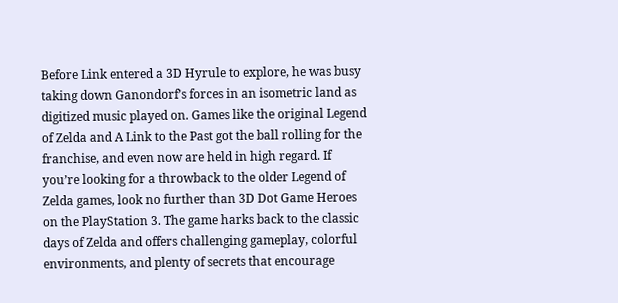Before Link entered a 3D Hyrule to explore, he was busy taking down Ganondorf’s forces in an isometric land as digitized music played on. Games like the original Legend of Zelda and A Link to the Past got the ball rolling for the franchise, and even now are held in high regard. If you’re looking for a throwback to the older Legend of Zelda games, look no further than 3D Dot Game Heroes on the PlayStation 3. The game harks back to the classic days of Zelda and offers challenging gameplay, colorful environments, and plenty of secrets that encourage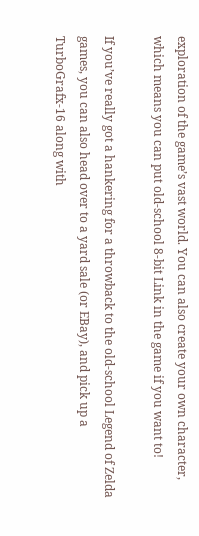exploration of the game’s vast world. You can also create your own character, which means you can put old-school 8-bit Link in the game if you want to!

If you’ve really got a hankering for a throwback to the old-school Legend of Zelda games, you can also head over to a yard sale (or EBay), and pick up a TurboGrafx-16 along with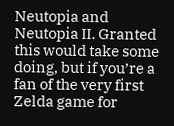Neutopia and Neutopia II. Granted this would take some doing, but if you’re a fan of the very first Zelda game for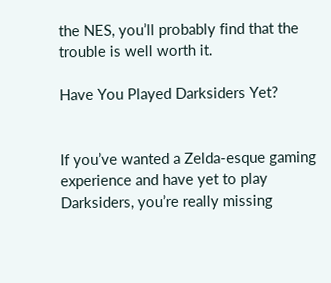the NES, you’ll probably find that the trouble is well worth it.

Have You Played Darksiders Yet?


If you’ve wanted a Zelda-esque gaming experience and have yet to play Darksiders, you’re really missing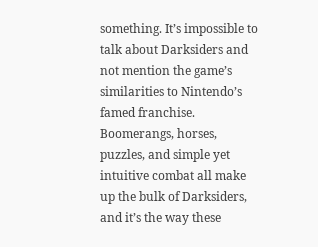something. It’s impossible to talk about Darksiders and not mention the game’s similarities to Nintendo’s famed franchise. Boomerangs, horses, puzzles, and simple yet intuitive combat all make up the bulk of Darksiders, and it’s the way these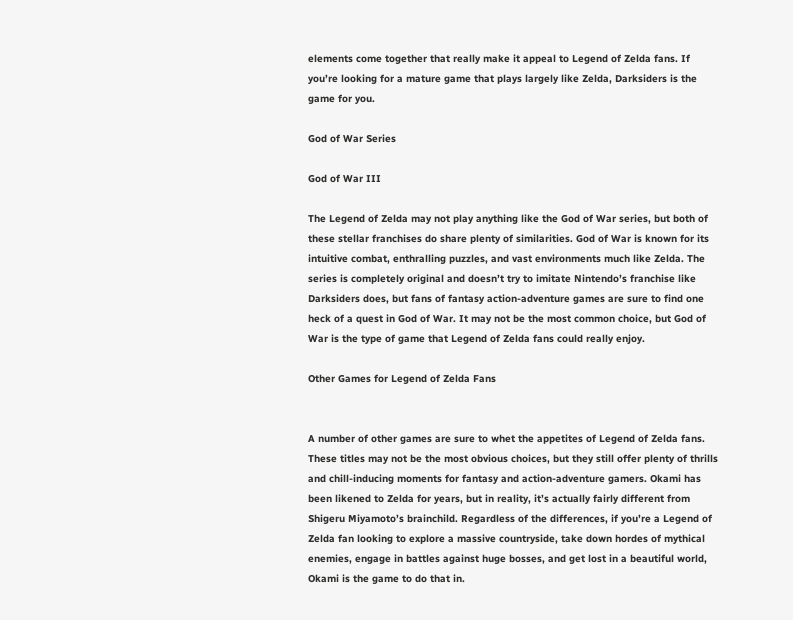elements come together that really make it appeal to Legend of Zelda fans. If you’re looking for a mature game that plays largely like Zelda, Darksiders is the game for you.

God of War Series

God of War III

The Legend of Zelda may not play anything like the God of War series, but both of these stellar franchises do share plenty of similarities. God of War is known for its intuitive combat, enthralling puzzles, and vast environments much like Zelda. The series is completely original and doesn’t try to imitate Nintendo’s franchise like Darksiders does, but fans of fantasy action-adventure games are sure to find one heck of a quest in God of War. It may not be the most common choice, but God of War is the type of game that Legend of Zelda fans could really enjoy.

Other Games for Legend of Zelda Fans


A number of other games are sure to whet the appetites of Legend of Zelda fans. These titles may not be the most obvious choices, but they still offer plenty of thrills and chill-inducing moments for fantasy and action-adventure gamers. Okami has been likened to Zelda for years, but in reality, it’s actually fairly different from Shigeru Miyamoto’s brainchild. Regardless of the differences, if you’re a Legend of Zelda fan looking to explore a massive countryside, take down hordes of mythical enemies, engage in battles against huge bosses, and get lost in a beautiful world, Okami is the game to do that in.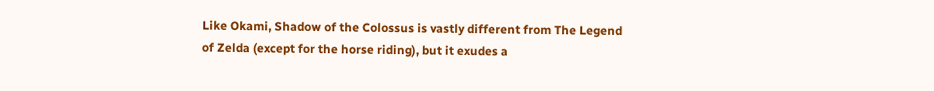Like Okami, Shadow of the Colossus is vastly different from The Legend of Zelda (except for the horse riding), but it exudes a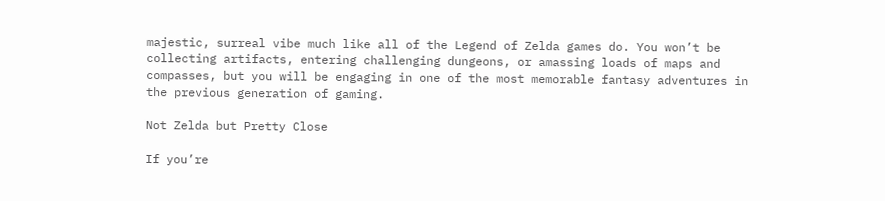majestic, surreal vibe much like all of the Legend of Zelda games do. You won’t be collecting artifacts, entering challenging dungeons, or amassing loads of maps and compasses, but you will be engaging in one of the most memorable fantasy adventures in the previous generation of gaming.

Not Zelda but Pretty Close

If you’re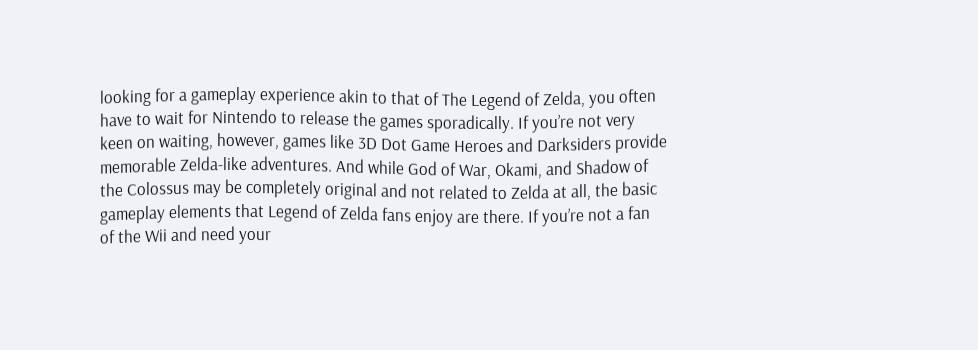looking for a gameplay experience akin to that of The Legend of Zelda, you often have to wait for Nintendo to release the games sporadically. If you’re not very keen on waiting, however, games like 3D Dot Game Heroes and Darksiders provide memorable Zelda-like adventures. And while God of War, Okami, and Shadow of the Colossus may be completely original and not related to Zelda at all, the basic gameplay elements that Legend of Zelda fans enjoy are there. If you’re not a fan of the Wii and need your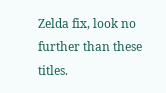Zelda fix, look no further than these titles.